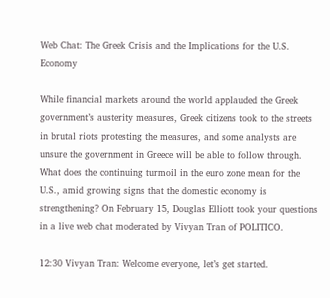Web Chat: The Greek Crisis and the Implications for the U.S. Economy

While financial markets around the world applauded the Greek government’s austerity measures, Greek citizens took to the streets in brutal riots protesting the measures, and some analysts are unsure the government in Greece will be able to follow through. What does the continuing turmoil in the euro zone mean for the U.S., amid growing signs that the domestic economy is strengthening? On February 15, Douglas Elliott took your questions in a live web chat moderated by Vivyan Tran of POLITICO.

12:30 Vivyan Tran: Welcome everyone, let’s get started.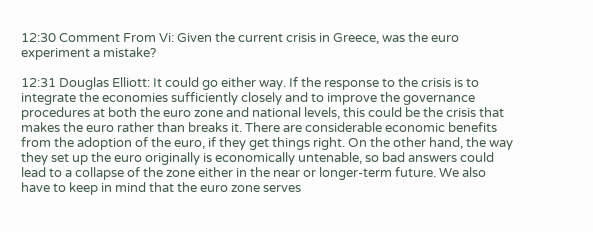12:30 Comment From Vi: Given the current crisis in Greece, was the euro experiment a mistake?

12:31 Douglas Elliott: It could go either way. If the response to the crisis is to integrate the economies sufficiently closely and to improve the governance procedures at both the euro zone and national levels, this could be the crisis that makes the euro rather than breaks it. There are considerable economic benefits from the adoption of the euro, if they get things right. On the other hand, the way they set up the euro originally is economically untenable, so bad answers could lead to a collapse of the zone either in the near or longer-term future. We also have to keep in mind that the euro zone serves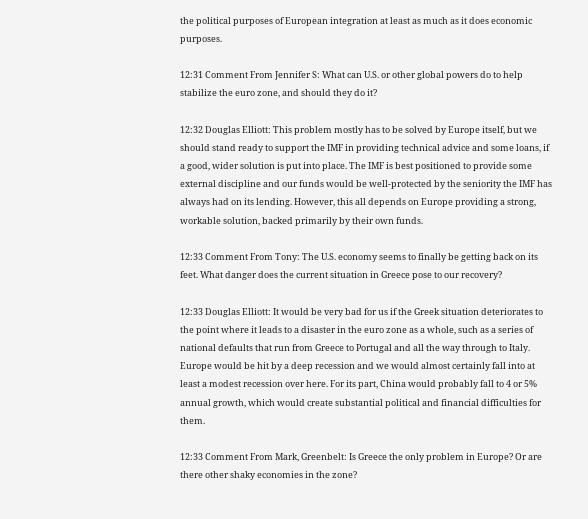the political purposes of European integration at least as much as it does economic purposes.

12:31 Comment From Jennifer S: What can U.S. or other global powers do to help stabilize the euro zone, and should they do it?

12:32 Douglas Elliott: This problem mostly has to be solved by Europe itself, but we should stand ready to support the IMF in providing technical advice and some loans, if a good, wider solution is put into place. The IMF is best positioned to provide some external discipline and our funds would be well-protected by the seniority the IMF has always had on its lending. However, this all depends on Europe providing a strong, workable solution, backed primarily by their own funds.

12:33 Comment From Tony: The U.S. economy seems to finally be getting back on its feet. What danger does the current situation in Greece pose to our recovery?

12:33 Douglas Elliott: It would be very bad for us if the Greek situation deteriorates to the point where it leads to a disaster in the euro zone as a whole, such as a series of national defaults that run from Greece to Portugal and all the way through to Italy. Europe would be hit by a deep recession and we would almost certainly fall into at least a modest recession over here. For its part, China would probably fall to 4 or 5% annual growth, which would create substantial political and financial difficulties for them.

12:33 Comment From Mark, Greenbelt: Is Greece the only problem in Europe? Or are there other shaky economies in the zone?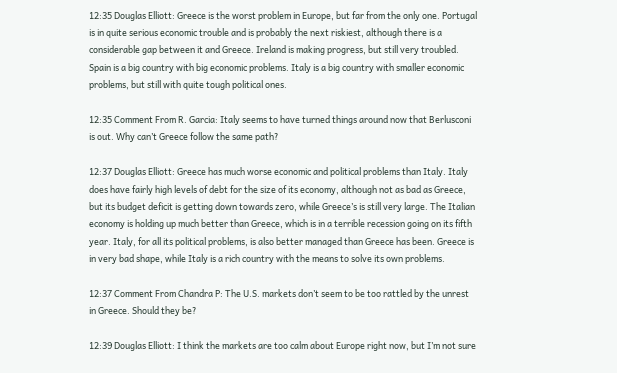12:35 Douglas Elliott: Greece is the worst problem in Europe, but far from the only one. Portugal is in quite serious economic trouble and is probably the next riskiest, although there is a considerable gap between it and Greece. Ireland is making progress, but still very troubled. Spain is a big country with big economic problems. Italy is a big country with smaller economic problems, but still with quite tough political ones.

12:35 Comment From R. Garcia: Italy seems to have turned things around now that Berlusconi is out. Why can’t Greece follow the same path?

12:37 Douglas Elliott: Greece has much worse economic and political problems than Italy. Italy does have fairly high levels of debt for the size of its economy, although not as bad as Greece, but its budget deficit is getting down towards zero, while Greece’s is still very large. The Italian economy is holding up much better than Greece, which is in a terrible recession going on its fifth year. Italy, for all its political problems, is also better managed than Greece has been. Greece is in very bad shape, while Italy is a rich country with the means to solve its own problems.

12:37 Comment From Chandra P: The U.S. markets don’t seem to be too rattled by the unrest in Greece. Should they be?

12:39 Douglas Elliott: I think the markets are too calm about Europe right now, but I’m not sure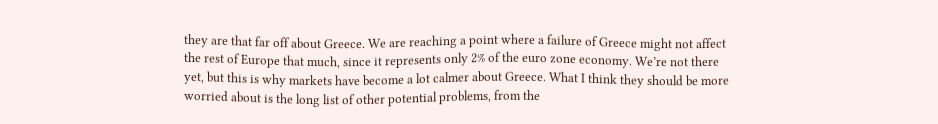they are that far off about Greece. We are reaching a point where a failure of Greece might not affect the rest of Europe that much, since it represents only 2% of the euro zone economy. We’re not there yet, but this is why markets have become a lot calmer about Greece. What I think they should be more worried about is the long list of other potential problems, from the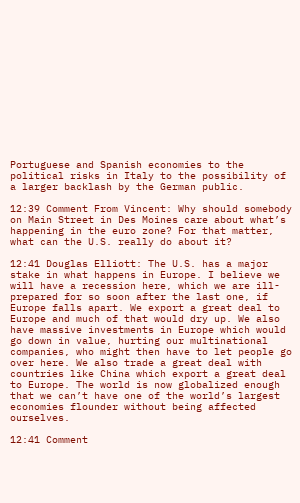Portuguese and Spanish economies to the political risks in Italy to the possibility of a larger backlash by the German public.

12:39 Comment From Vincent: Why should somebody on Main Street in Des Moines care about what’s happening in the euro zone? For that matter, what can the U.S. really do about it?

12:41 Douglas Elliott: The U.S. has a major stake in what happens in Europe. I believe we will have a recession here, which we are ill-prepared for so soon after the last one, if Europe falls apart. We export a great deal to Europe and much of that would dry up. We also have massive investments in Europe which would go down in value, hurting our multinational companies, who might then have to let people go over here. We also trade a great deal with countries like China which export a great deal to Europe. The world is now globalized enough that we can’t have one of the world’s largest economies flounder without being affected ourselves.

12:41 Comment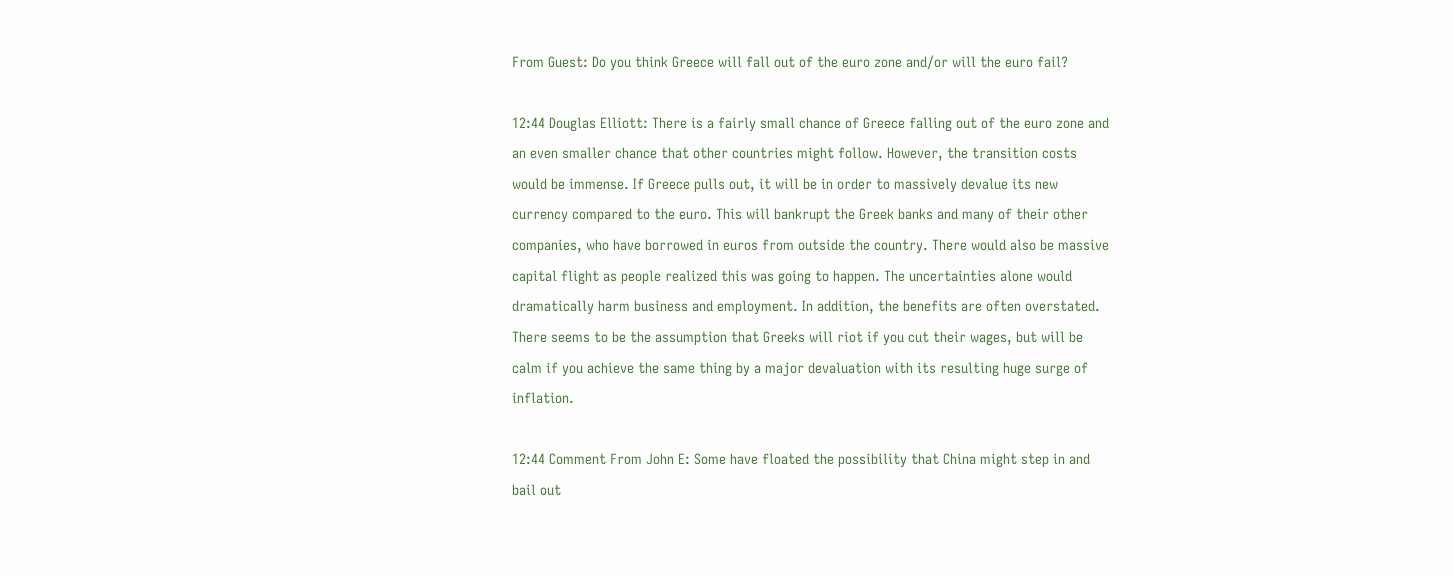From Guest: Do you think Greece will fall out of the euro zone and/or will the euro fail?

12:44 Douglas Elliott: There is a fairly small chance of Greece falling out of the euro zone and an even smaller chance that other countries might follow. However, the transition costs would be immense. If Greece pulls out, it will be in order to massively devalue its new currency compared to the euro. This will bankrupt the Greek banks and many of their other companies, who have borrowed in euros from outside the country. There would also be massive capital flight as people realized this was going to happen. The uncertainties alone would dramatically harm business and employment. In addition, the benefits are often overstated. There seems to be the assumption that Greeks will riot if you cut their wages, but will be calm if you achieve the same thing by a major devaluation with its resulting huge surge of inflation.

12:44 Comment From John E: Some have floated the possibility that China might step in and bail out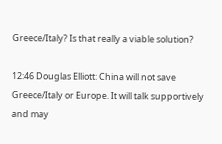Greece/Italy? Is that really a viable solution?

12:46 Douglas Elliott: China will not save Greece/Italy or Europe. It will talk supportively and may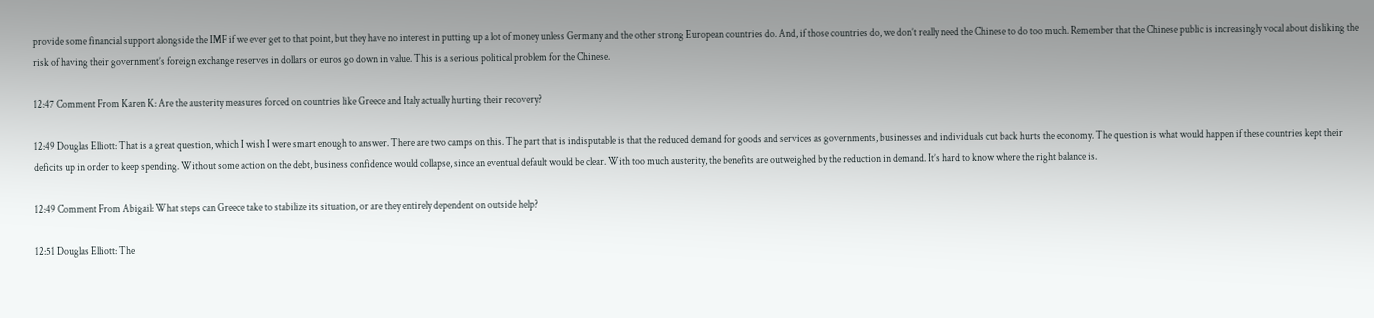provide some financial support alongside the IMF if we ever get to that point, but they have no interest in putting up a lot of money unless Germany and the other strong European countries do. And, if those countries do, we don’t really need the Chinese to do too much. Remember that the Chinese public is increasingly vocal about disliking the risk of having their government’s foreign exchange reserves in dollars or euros go down in value. This is a serious political problem for the Chinese.

12:47 Comment From Karen K: Are the austerity measures forced on countries like Greece and Italy actually hurting their recovery?

12:49 Douglas Elliott: That is a great question, which I wish I were smart enough to answer. There are two camps on this. The part that is indisputable is that the reduced demand for goods and services as governments, businesses and individuals cut back hurts the economy. The question is what would happen if these countries kept their deficits up in order to keep spending. Without some action on the debt, business confidence would collapse, since an eventual default would be clear. With too much austerity, the benefits are outweighed by the reduction in demand. It’s hard to know where the right balance is.

12:49 Comment From Abigail: What steps can Greece take to stabilize its situation, or are they entirely dependent on outside help?

12:51 Douglas Elliott: The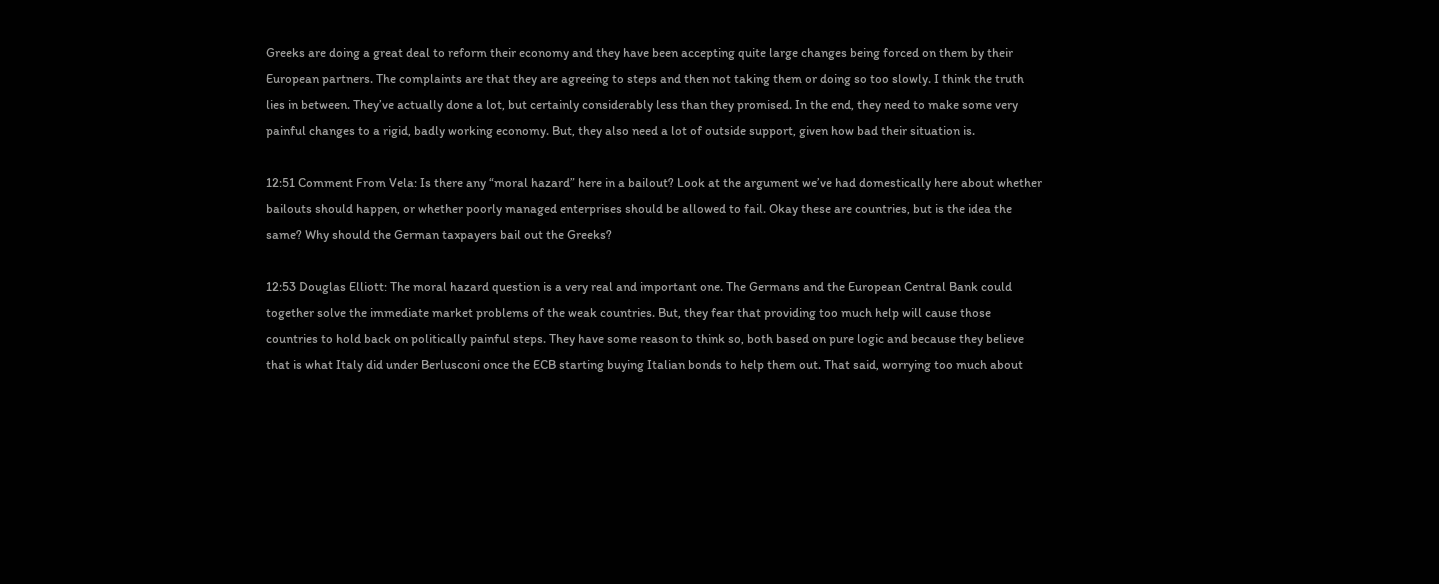Greeks are doing a great deal to reform their economy and they have been accepting quite large changes being forced on them by their European partners. The complaints are that they are agreeing to steps and then not taking them or doing so too slowly. I think the truth lies in between. They’ve actually done a lot, but certainly considerably less than they promised. In the end, they need to make some very painful changes to a rigid, badly working economy. But, they also need a lot of outside support, given how bad their situation is.

12:51 Comment From Vela: Is there any “moral hazard” here in a bailout? Look at the argument we’ve had domestically here about whether bailouts should happen, or whether poorly managed enterprises should be allowed to fail. Okay these are countries, but is the idea the same? Why should the German taxpayers bail out the Greeks?

12:53 Douglas Elliott: The moral hazard question is a very real and important one. The Germans and the European Central Bank could together solve the immediate market problems of the weak countries. But, they fear that providing too much help will cause those countries to hold back on politically painful steps. They have some reason to think so, both based on pure logic and because they believe that is what Italy did under Berlusconi once the ECB starting buying Italian bonds to help them out. That said, worrying too much about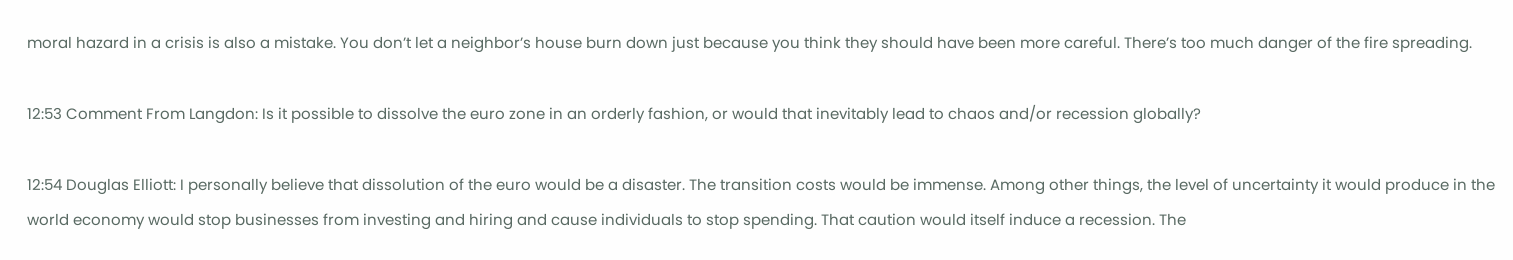moral hazard in a crisis is also a mistake. You don’t let a neighbor’s house burn down just because you think they should have been more careful. There’s too much danger of the fire spreading.

12:53 Comment From Langdon: Is it possible to dissolve the euro zone in an orderly fashion, or would that inevitably lead to chaos and/or recession globally?

12:54 Douglas Elliott: I personally believe that dissolution of the euro would be a disaster. The transition costs would be immense. Among other things, the level of uncertainty it would produce in the world economy would stop businesses from investing and hiring and cause individuals to stop spending. That caution would itself induce a recession. The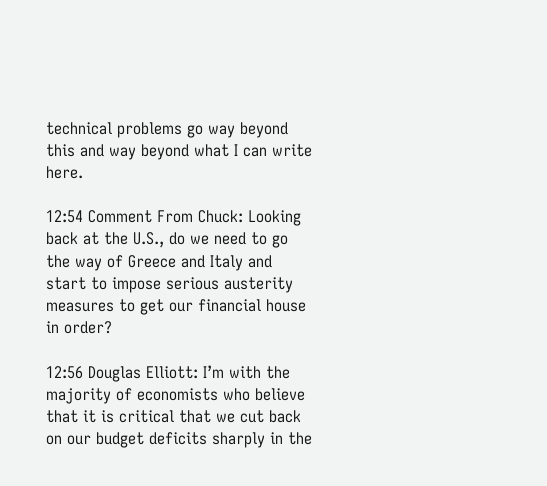technical problems go way beyond this and way beyond what I can write here.

12:54 Comment From Chuck: Looking back at the U.S., do we need to go the way of Greece and Italy and start to impose serious austerity measures to get our financial house in order?

12:56 Douglas Elliott: I’m with the majority of economists who believe that it is critical that we cut back on our budget deficits sharply in the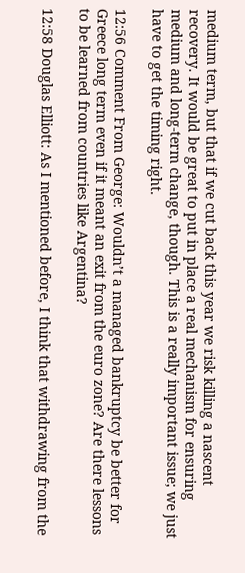medium term, but that if we cut back this year we risk killing a nascent recovery. It would be great to put in place a real mechanism for ensuring medium and long-term change, though. This is a really important issue; we just have to get the timing right.

12:56 Comment From George: Wouldn’t a managed bankruptcy be better for Greece long term even if it meant an exit from the euro zone? Are there lessons to be learned from countries like Argentina?

12:58 Douglas Elliott: As I mentioned before, I think that withdrawing from the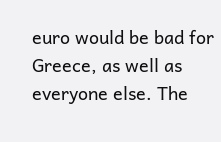euro would be bad for Greece, as well as everyone else. The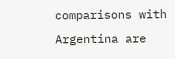comparisons with Argentina are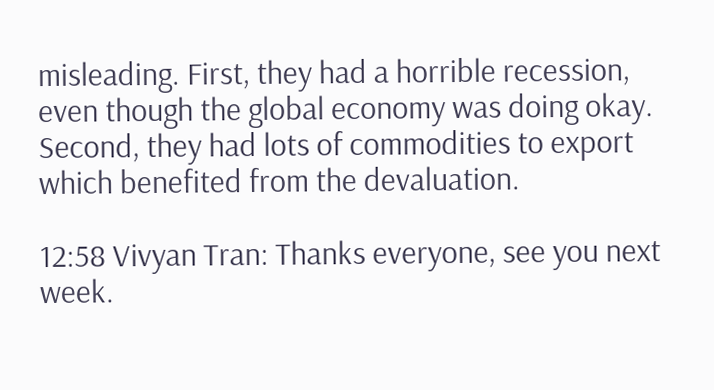misleading. First, they had a horrible recession, even though the global economy was doing okay. Second, they had lots of commodities to export which benefited from the devaluation.

12:58 Vivyan Tran: Thanks everyone, see you next week.